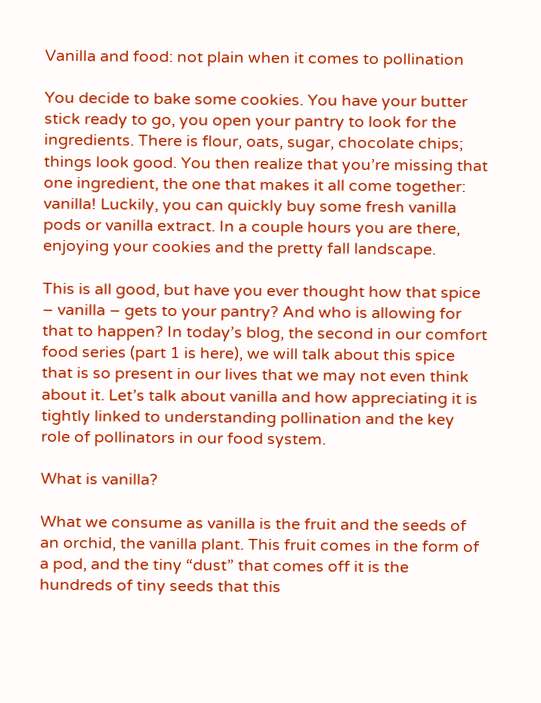Vanilla and food: not plain when it comes to pollination

You decide to bake some cookies. You have your butter stick ready to go, you open your pantry to look for the ingredients. There is flour, oats, sugar, chocolate chips; things look good. You then realize that you’re missing that one ingredient, the one that makes it all come together: vanilla! Luckily, you can quickly buy some fresh vanilla pods or vanilla extract. In a couple hours you are there, enjoying your cookies and the pretty fall landscape.

This is all good, but have you ever thought how that spice – vanilla – gets to your pantry? And who is allowing for that to happen? In today’s blog, the second in our comfort food series (part 1 is here), we will talk about this spice that is so present in our lives that we may not even think about it. Let’s talk about vanilla and how appreciating it is tightly linked to understanding pollination and the key role of pollinators in our food system.

What is vanilla?

What we consume as vanilla is the fruit and the seeds of an orchid, the vanilla plant. This fruit comes in the form of a pod, and the tiny “dust” that comes off it is the hundreds of tiny seeds that this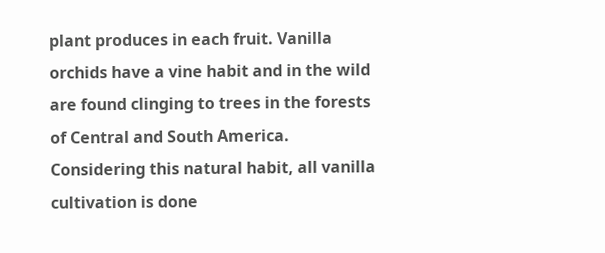plant produces in each fruit. Vanilla orchids have a vine habit and in the wild are found clinging to trees in the forests of Central and South America. Considering this natural habit, all vanilla cultivation is done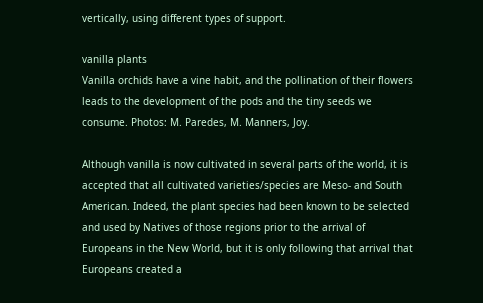vertically, using different types of support.

vanilla plants
Vanilla orchids have a vine habit, and the pollination of their flowers leads to the development of the pods and the tiny seeds we consume. Photos: M. Paredes, M. Manners, Joy.

Although vanilla is now cultivated in several parts of the world, it is accepted that all cultivated varieties/species are Meso- and South American. Indeed, the plant species had been known to be selected and used by Natives of those regions prior to the arrival of Europeans in the New World, but it is only following that arrival that Europeans created a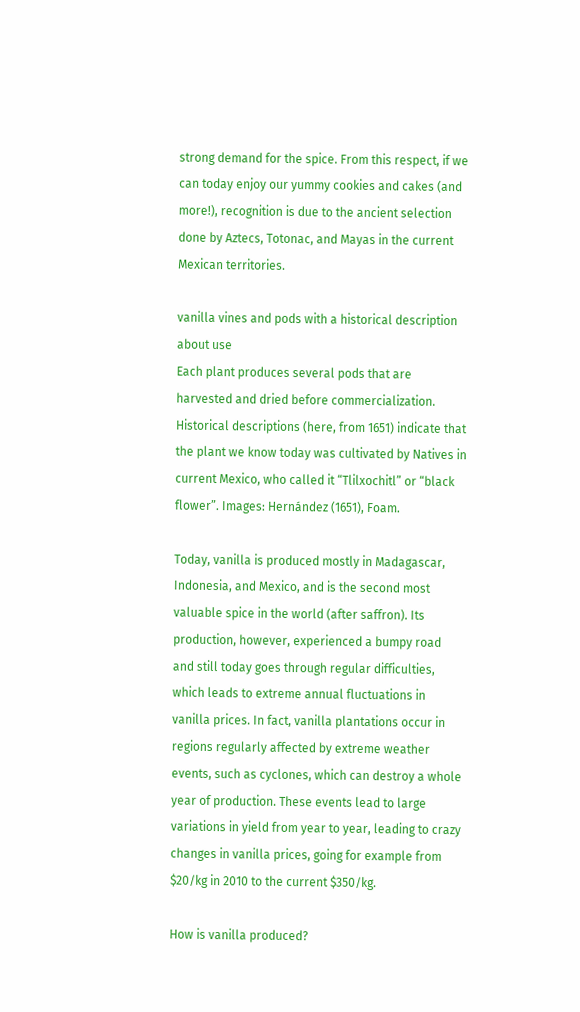strong demand for the spice. From this respect, if we can today enjoy our yummy cookies and cakes (and more!), recognition is due to the ancient selection done by Aztecs, Totonac, and Mayas in the current Mexican territories.

vanilla vines and pods with a historical description about use
Each plant produces several pods that are harvested and dried before commercialization. Historical descriptions (here, from 1651) indicate that the plant we know today was cultivated by Natives in current Mexico, who called it “Tlilxochitl” or “black flower”. Images: Hernández (1651), Foam.

Today, vanilla is produced mostly in Madagascar, Indonesia, and Mexico, and is the second most valuable spice in the world (after saffron). Its production, however, experienced a bumpy road and still today goes through regular difficulties, which leads to extreme annual fluctuations in vanilla prices. In fact, vanilla plantations occur in regions regularly affected by extreme weather events, such as cyclones, which can destroy a whole year of production. These events lead to large variations in yield from year to year, leading to crazy changes in vanilla prices, going for example from $20/kg in 2010 to the current $350/kg.

How is vanilla produced?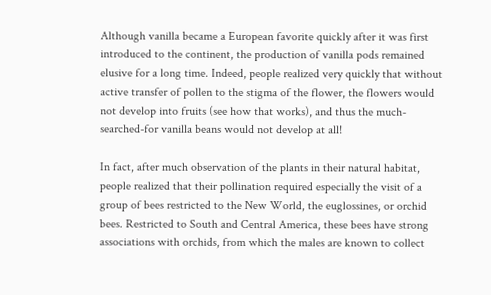Although vanilla became a European favorite quickly after it was first introduced to the continent, the production of vanilla pods remained elusive for a long time. Indeed, people realized very quickly that without active transfer of pollen to the stigma of the flower, the flowers would not develop into fruits (see how that works), and thus the much-searched-for vanilla beans would not develop at all!

In fact, after much observation of the plants in their natural habitat, people realized that their pollination required especially the visit of a group of bees restricted to the New World, the euglossines, or orchid bees. Restricted to South and Central America, these bees have strong associations with orchids, from which the males are known to collect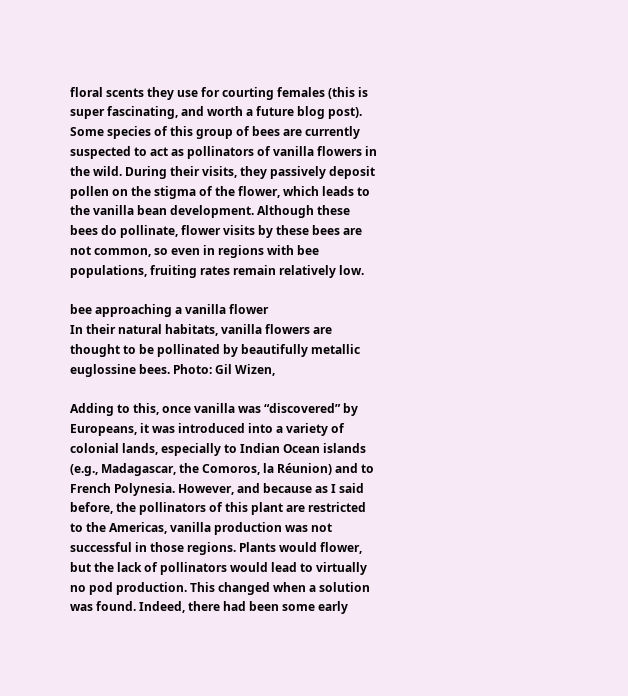floral scents they use for courting females (this is super fascinating, and worth a future blog post). Some species of this group of bees are currently suspected to act as pollinators of vanilla flowers in the wild. During their visits, they passively deposit pollen on the stigma of the flower, which leads to the vanilla bean development. Although these bees do pollinate, flower visits by these bees are not common, so even in regions with bee populations, fruiting rates remain relatively low.

bee approaching a vanilla flower
In their natural habitats, vanilla flowers are thought to be pollinated by beautifully metallic euglossine bees. Photo: Gil Wizen,

Adding to this, once vanilla was “discovered” by Europeans, it was introduced into a variety of colonial lands, especially to Indian Ocean islands (e.g., Madagascar, the Comoros, la Réunion) and to French Polynesia. However, and because as I said before, the pollinators of this plant are restricted to the Americas, vanilla production was not successful in those regions. Plants would flower, but the lack of pollinators would lead to virtually no pod production. This changed when a solution was found. Indeed, there had been some early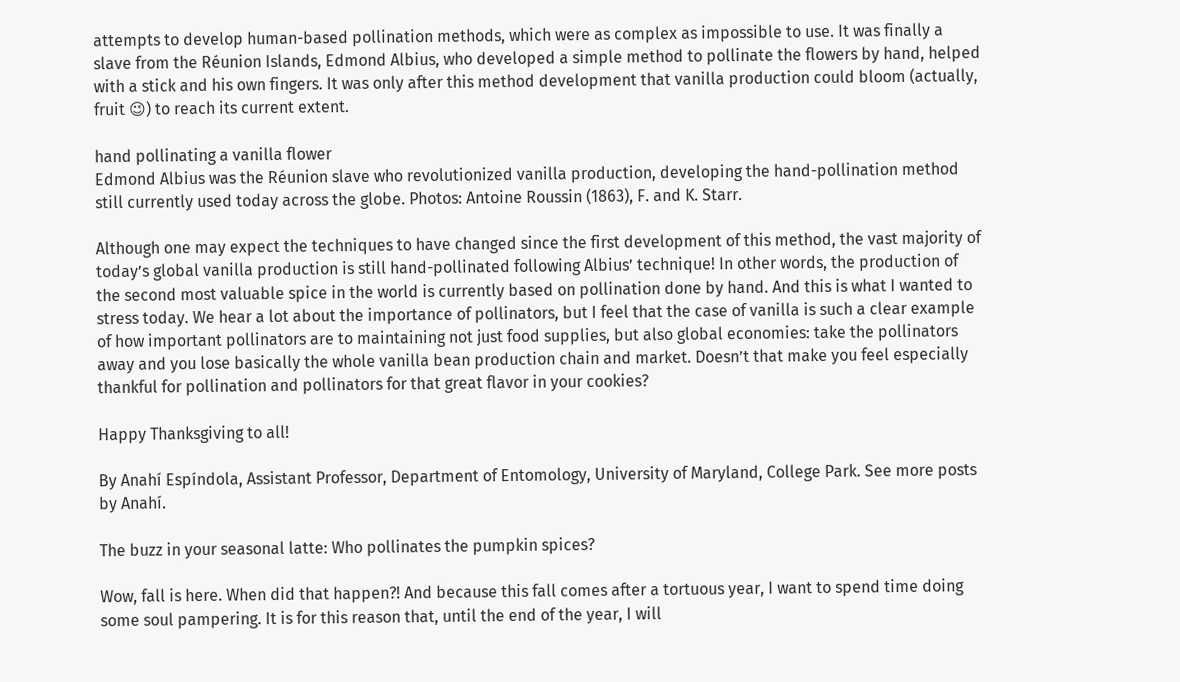attempts to develop human-based pollination methods, which were as complex as impossible to use. It was finally a slave from the Réunion Islands, Edmond Albius, who developed a simple method to pollinate the flowers by hand, helped with a stick and his own fingers. It was only after this method development that vanilla production could bloom (actually, fruit 😉) to reach its current extent.

hand pollinating a vanilla flower
Edmond Albius was the Réunion slave who revolutionized vanilla production, developing the hand-pollination method still currently used today across the globe. Photos: Antoine Roussin (1863), F. and K. Starr.

Although one may expect the techniques to have changed since the first development of this method, the vast majority of today’s global vanilla production is still hand-pollinated following Albius’ technique! In other words, the production of the second most valuable spice in the world is currently based on pollination done by hand. And this is what I wanted to stress today. We hear a lot about the importance of pollinators, but I feel that the case of vanilla is such a clear example of how important pollinators are to maintaining not just food supplies, but also global economies: take the pollinators away and you lose basically the whole vanilla bean production chain and market. Doesn’t that make you feel especially thankful for pollination and pollinators for that great flavor in your cookies?

Happy Thanksgiving to all!

By Anahí Espíndola, Assistant Professor, Department of Entomology, University of Maryland, College Park. See more posts by Anahí.

The buzz in your seasonal latte: Who pollinates the pumpkin spices?

Wow, fall is here. When did that happen?! And because this fall comes after a tortuous year, I want to spend time doing some soul pampering. It is for this reason that, until the end of the year, I will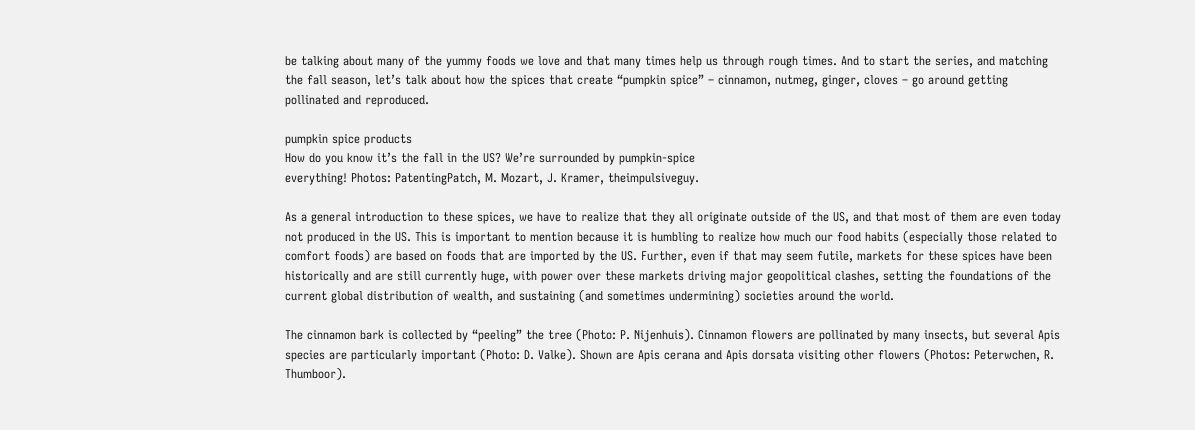be talking about many of the yummy foods we love and that many times help us through rough times. And to start the series, and matching the fall season, let’s talk about how the spices that create “pumpkin spice” – cinnamon, nutmeg, ginger, cloves – go around getting pollinated and reproduced.

pumpkin spice products
How do you know it’s the fall in the US? We’re surrounded by pumpkin-spice
everything! Photos: PatentingPatch, M. Mozart, J. Kramer, theimpulsiveguy.

As a general introduction to these spices, we have to realize that they all originate outside of the US, and that most of them are even today not produced in the US. This is important to mention because it is humbling to realize how much our food habits (especially those related to comfort foods) are based on foods that are imported by the US. Further, even if that may seem futile, markets for these spices have been historically and are still currently huge, with power over these markets driving major geopolitical clashes, setting the foundations of the current global distribution of wealth, and sustaining (and sometimes undermining) societies around the world.

The cinnamon bark is collected by “peeling” the tree (Photo: P. Nijenhuis). Cinnamon flowers are pollinated by many insects, but several Apis species are particularly important (Photo: D. Valke). Shown are Apis cerana and Apis dorsata visiting other flowers (Photos: Peterwchen, R. Thumboor).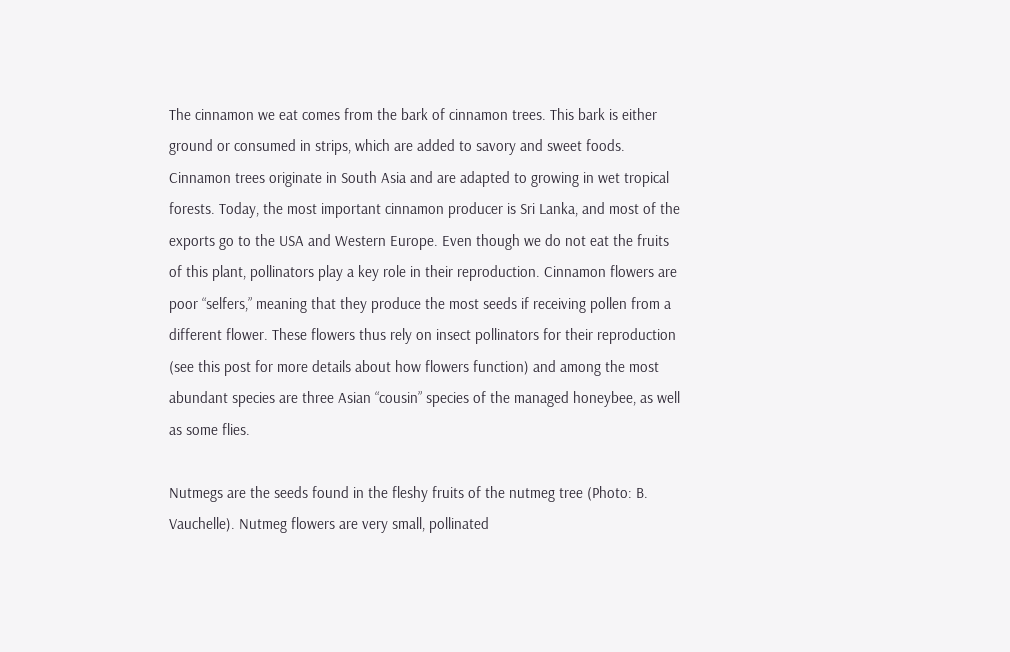The cinnamon we eat comes from the bark of cinnamon trees. This bark is either ground or consumed in strips, which are added to savory and sweet foods. Cinnamon trees originate in South Asia and are adapted to growing in wet tropical forests. Today, the most important cinnamon producer is Sri Lanka, and most of the exports go to the USA and Western Europe. Even though we do not eat the fruits of this plant, pollinators play a key role in their reproduction. Cinnamon flowers are poor “selfers,” meaning that they produce the most seeds if receiving pollen from a different flower. These flowers thus rely on insect pollinators for their reproduction (see this post for more details about how flowers function) and among the most abundant species are three Asian “cousin” species of the managed honeybee, as well as some flies.

Nutmegs are the seeds found in the fleshy fruits of the nutmeg tree (Photo: B. Vauchelle). Nutmeg flowers are very small, pollinated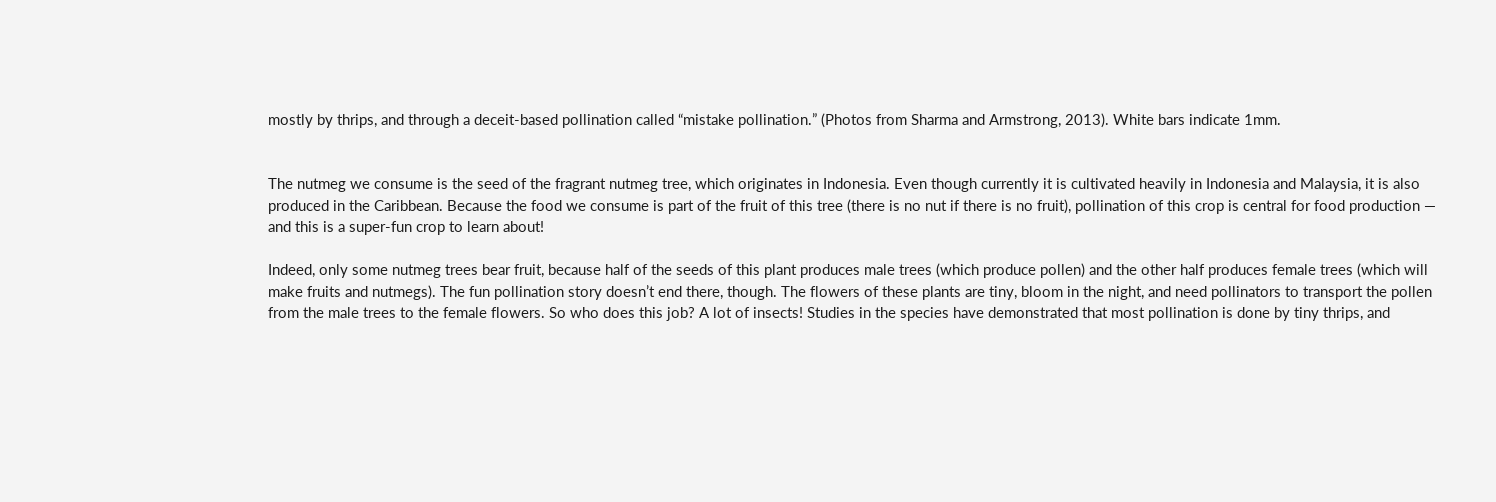mostly by thrips, and through a deceit-based pollination called “mistake pollination.” (Photos from Sharma and Armstrong, 2013). White bars indicate 1mm.


The nutmeg we consume is the seed of the fragrant nutmeg tree, which originates in Indonesia. Even though currently it is cultivated heavily in Indonesia and Malaysia, it is also produced in the Caribbean. Because the food we consume is part of the fruit of this tree (there is no nut if there is no fruit), pollination of this crop is central for food production — and this is a super-fun crop to learn about!

Indeed, only some nutmeg trees bear fruit, because half of the seeds of this plant produces male trees (which produce pollen) and the other half produces female trees (which will make fruits and nutmegs). The fun pollination story doesn’t end there, though. The flowers of these plants are tiny, bloom in the night, and need pollinators to transport the pollen from the male trees to the female flowers. So who does this job? A lot of insects! Studies in the species have demonstrated that most pollination is done by tiny thrips, and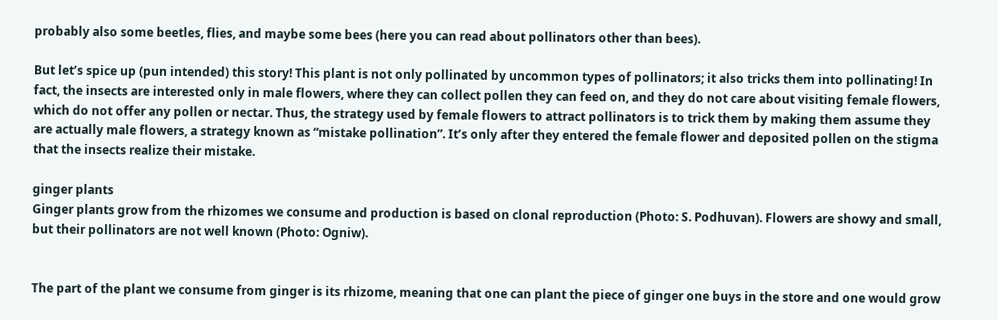probably also some beetles, flies, and maybe some bees (here you can read about pollinators other than bees).

But let’s spice up (pun intended) this story! This plant is not only pollinated by uncommon types of pollinators; it also tricks them into pollinating! In fact, the insects are interested only in male flowers, where they can collect pollen they can feed on, and they do not care about visiting female flowers, which do not offer any pollen or nectar. Thus, the strategy used by female flowers to attract pollinators is to trick them by making them assume they are actually male flowers, a strategy known as “mistake pollination”. It’s only after they entered the female flower and deposited pollen on the stigma that the insects realize their mistake.

ginger plants
Ginger plants grow from the rhizomes we consume and production is based on clonal reproduction (Photo: S. Podhuvan). Flowers are showy and small, but their pollinators are not well known (Photo: Ogniw).


The part of the plant we consume from ginger is its rhizome, meaning that one can plant the piece of ginger one buys in the store and one would grow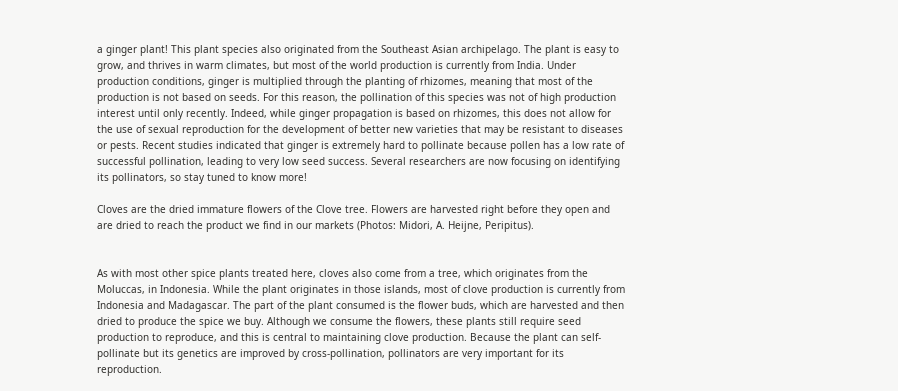a ginger plant! This plant species also originated from the Southeast Asian archipelago. The plant is easy to grow, and thrives in warm climates, but most of the world production is currently from India. Under production conditions, ginger is multiplied through the planting of rhizomes, meaning that most of the production is not based on seeds. For this reason, the pollination of this species was not of high production interest until only recently. Indeed, while ginger propagation is based on rhizomes, this does not allow for the use of sexual reproduction for the development of better new varieties that may be resistant to diseases or pests. Recent studies indicated that ginger is extremely hard to pollinate because pollen has a low rate of successful pollination, leading to very low seed success. Several researchers are now focusing on identifying its pollinators, so stay tuned to know more!

Cloves are the dried immature flowers of the Clove tree. Flowers are harvested right before they open and are dried to reach the product we find in our markets (Photos: Midori, A. Heijne, Peripitus).


As with most other spice plants treated here, cloves also come from a tree, which originates from the Moluccas, in Indonesia. While the plant originates in those islands, most of clove production is currently from Indonesia and Madagascar. The part of the plant consumed is the flower buds, which are harvested and then dried to produce the spice we buy. Although we consume the flowers, these plants still require seed production to reproduce, and this is central to maintaining clove production. Because the plant can self-pollinate but its genetics are improved by cross-pollination, pollinators are very important for its reproduction.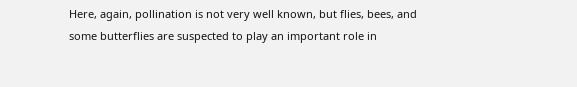Here, again, pollination is not very well known, but flies, bees, and some butterflies are suspected to play an important role in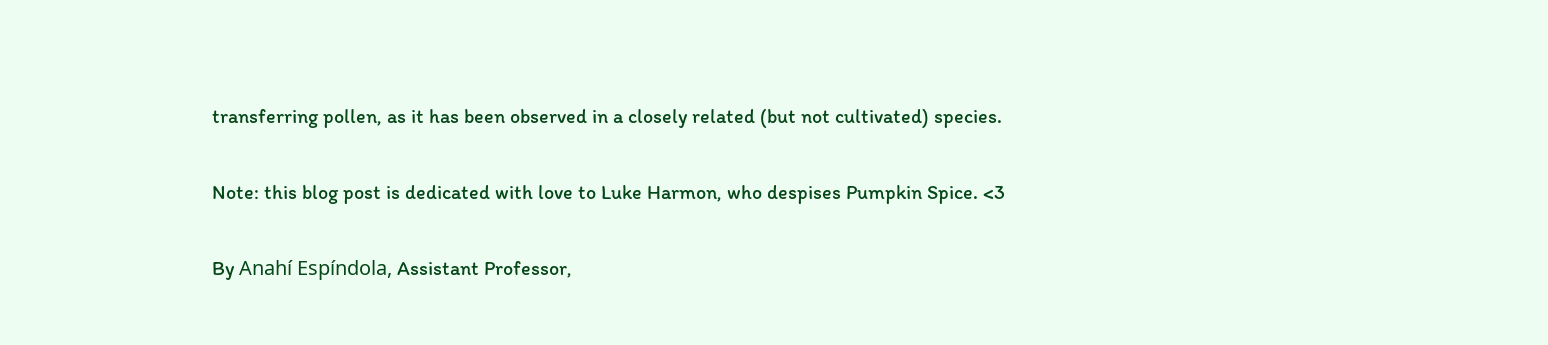transferring pollen, as it has been observed in a closely related (but not cultivated) species.

Note: this blog post is dedicated with love to Luke Harmon, who despises Pumpkin Spice. <3

By Anahí Espíndola, Assistant Professor,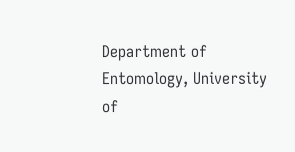Department of Entomology, University of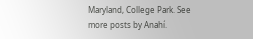Maryland, College Park. See more posts by Anahí.